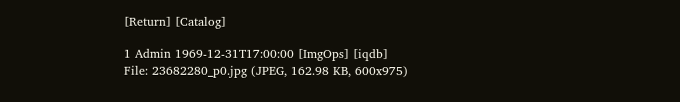[Return] [Catalog]

1 Admin 1969-12-31T17:00:00 [ImgOps] [iqdb]
File: 23682280_p0.jpg (JPEG, 162.98 KB, 600x975)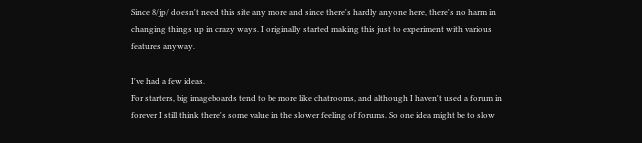Since 8/jp/ doesn't need this site any more and since there's hardly anyone here, there's no harm in changing things up in crazy ways. I originally started making this just to experiment with various features anyway.

I've had a few ideas.
For starters, big imageboards tend to be more like chatrooms, and although I haven't used a forum in forever I still think there's some value in the slower feeling of forums. So one idea might be to slow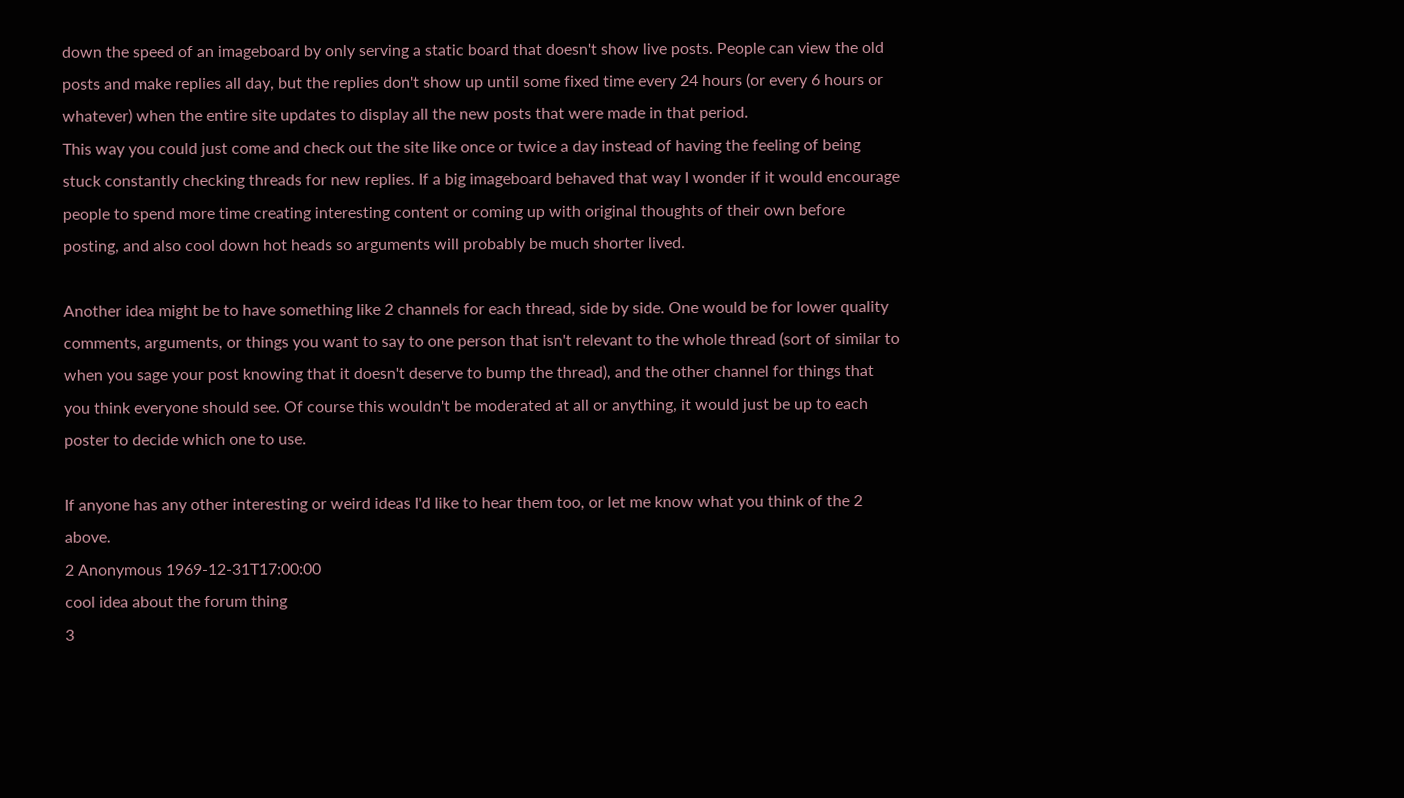down the speed of an imageboard by only serving a static board that doesn't show live posts. People can view the old posts and make replies all day, but the replies don't show up until some fixed time every 24 hours (or every 6 hours or whatever) when the entire site updates to display all the new posts that were made in that period.
This way you could just come and check out the site like once or twice a day instead of having the feeling of being stuck constantly checking threads for new replies. If a big imageboard behaved that way I wonder if it would encourage people to spend more time creating interesting content or coming up with original thoughts of their own before posting, and also cool down hot heads so arguments will probably be much shorter lived.

Another idea might be to have something like 2 channels for each thread, side by side. One would be for lower quality comments, arguments, or things you want to say to one person that isn't relevant to the whole thread (sort of similar to when you sage your post knowing that it doesn't deserve to bump the thread), and the other channel for things that you think everyone should see. Of course this wouldn't be moderated at all or anything, it would just be up to each poster to decide which one to use.

If anyone has any other interesting or weird ideas I'd like to hear them too, or let me know what you think of the 2 above.
2 Anonymous 1969-12-31T17:00:00
cool idea about the forum thing
3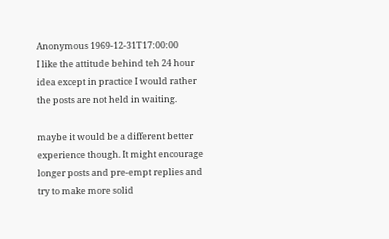Anonymous 1969-12-31T17:00:00
I like the attitude behind teh 24 hour idea except in practice I would rather the posts are not held in waiting.

maybe it would be a different better experience though. It might encourage longer posts and pre-empt replies and try to make more solid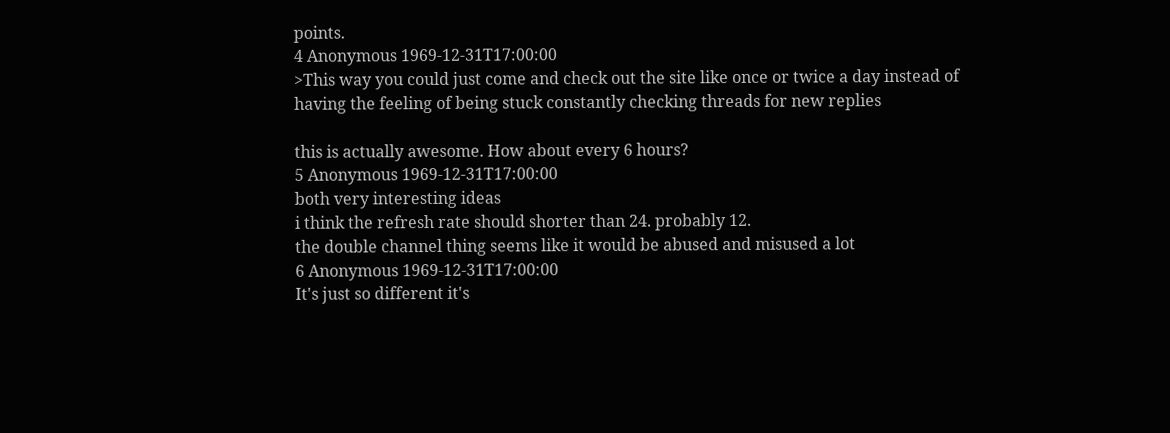points.
4 Anonymous 1969-12-31T17:00:00
>This way you could just come and check out the site like once or twice a day instead of having the feeling of being stuck constantly checking threads for new replies

this is actually awesome. How about every 6 hours?
5 Anonymous 1969-12-31T17:00:00
both very interesting ideas
i think the refresh rate should shorter than 24. probably 12.
the double channel thing seems like it would be abused and misused a lot
6 Anonymous 1969-12-31T17:00:00
It's just so different it's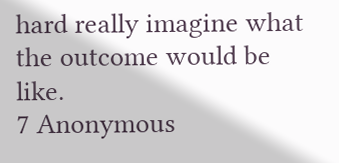hard really imagine what the outcome would be like.
7 Anonymous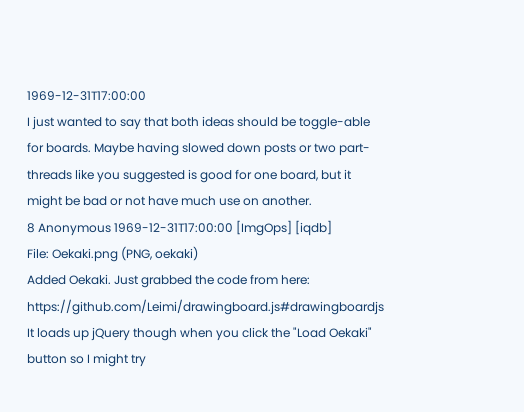1969-12-31T17:00:00
I just wanted to say that both ideas should be toggle-able for boards. Maybe having slowed down posts or two part-threads like you suggested is good for one board, but it might be bad or not have much use on another.
8 Anonymous 1969-12-31T17:00:00 [ImgOps] [iqdb]
File: Oekaki.png (PNG, oekaki)
Added Oekaki. Just grabbed the code from here: https://github.com/Leimi/drawingboard.js#drawingboardjs
It loads up jQuery though when you click the "Load Oekaki" button so I might try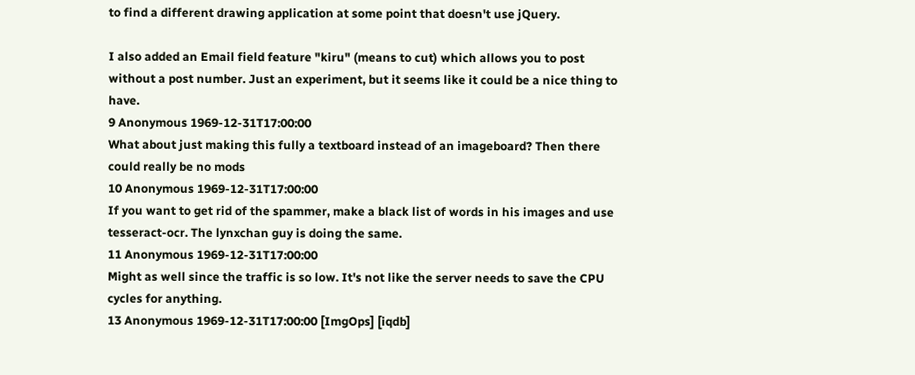to find a different drawing application at some point that doesn't use jQuery.

I also added an Email field feature "kiru" (means to cut) which allows you to post without a post number. Just an experiment, but it seems like it could be a nice thing to have.
9 Anonymous 1969-12-31T17:00:00
What about just making this fully a textboard instead of an imageboard? Then there could really be no mods
10 Anonymous 1969-12-31T17:00:00
If you want to get rid of the spammer, make a black list of words in his images and use tesseract-ocr. The lynxchan guy is doing the same.
11 Anonymous 1969-12-31T17:00:00
Might as well since the traffic is so low. It's not like the server needs to save the CPU cycles for anything.
13 Anonymous 1969-12-31T17:00:00 [ImgOps] [iqdb]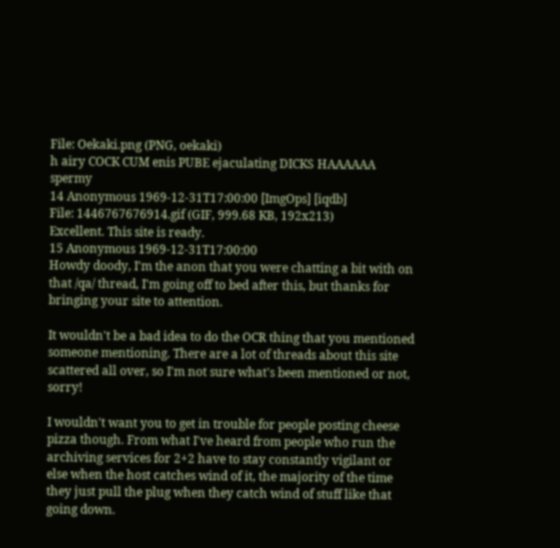File: Oekaki.png (PNG, oekaki)
h airy COCK CUM enis PUBE ejaculating DICKS HAAAAAA spermy
14 Anonymous 1969-12-31T17:00:00 [ImgOps] [iqdb]
File: 1446767676914.gif (GIF, 999.68 KB, 192x213)
Excellent. This site is ready.
15 Anonymous 1969-12-31T17:00:00
Howdy doody, I'm the anon that you were chatting a bit with on that /qa/ thread, I'm going off to bed after this, but thanks for bringing your site to attention.

It wouldn't be a bad idea to do the OCR thing that you mentioned someone mentioning. There are a lot of threads about this site scattered all over, so I'm not sure what's been mentioned or not, sorry!

I wouldn't want you to get in trouble for people posting cheese pizza though. From what I've heard from people who run the archiving services for 2+2 have to stay constantly vigilant or else when the host catches wind of it, the majority of the time they just pull the plug when they catch wind of stuff like that going down.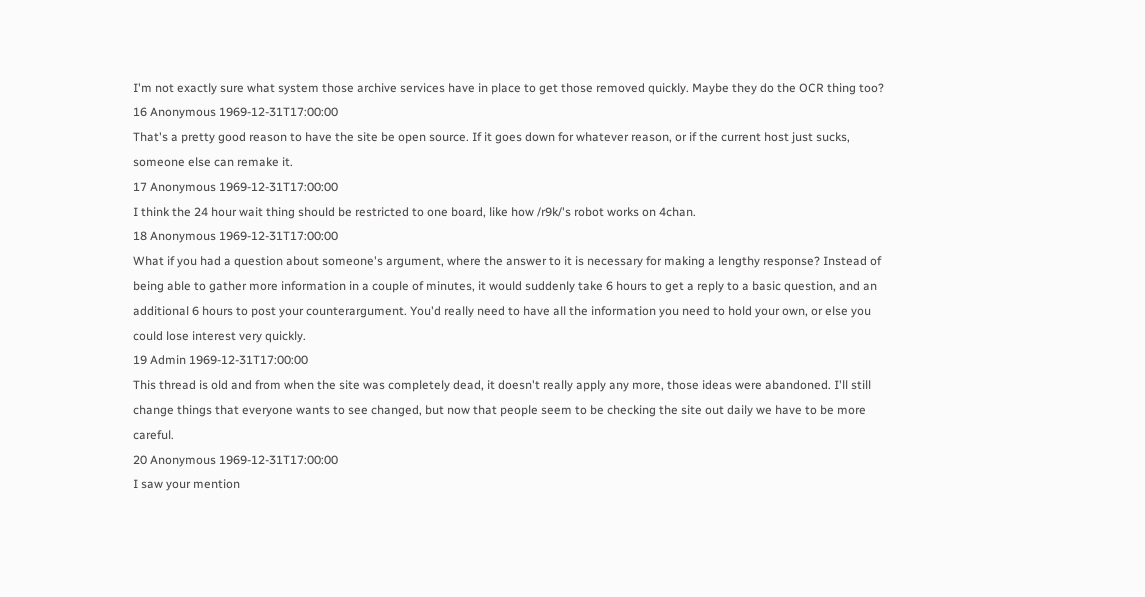I'm not exactly sure what system those archive services have in place to get those removed quickly. Maybe they do the OCR thing too?
16 Anonymous 1969-12-31T17:00:00
That's a pretty good reason to have the site be open source. If it goes down for whatever reason, or if the current host just sucks, someone else can remake it.
17 Anonymous 1969-12-31T17:00:00
I think the 24 hour wait thing should be restricted to one board, like how /r9k/'s robot works on 4chan.
18 Anonymous 1969-12-31T17:00:00
What if you had a question about someone's argument, where the answer to it is necessary for making a lengthy response? Instead of being able to gather more information in a couple of minutes, it would suddenly take 6 hours to get a reply to a basic question, and an additional 6 hours to post your counterargument. You'd really need to have all the information you need to hold your own, or else you could lose interest very quickly.
19 Admin 1969-12-31T17:00:00
This thread is old and from when the site was completely dead, it doesn't really apply any more, those ideas were abandoned. I'll still change things that everyone wants to see changed, but now that people seem to be checking the site out daily we have to be more careful.
20 Anonymous 1969-12-31T17:00:00
I saw your mention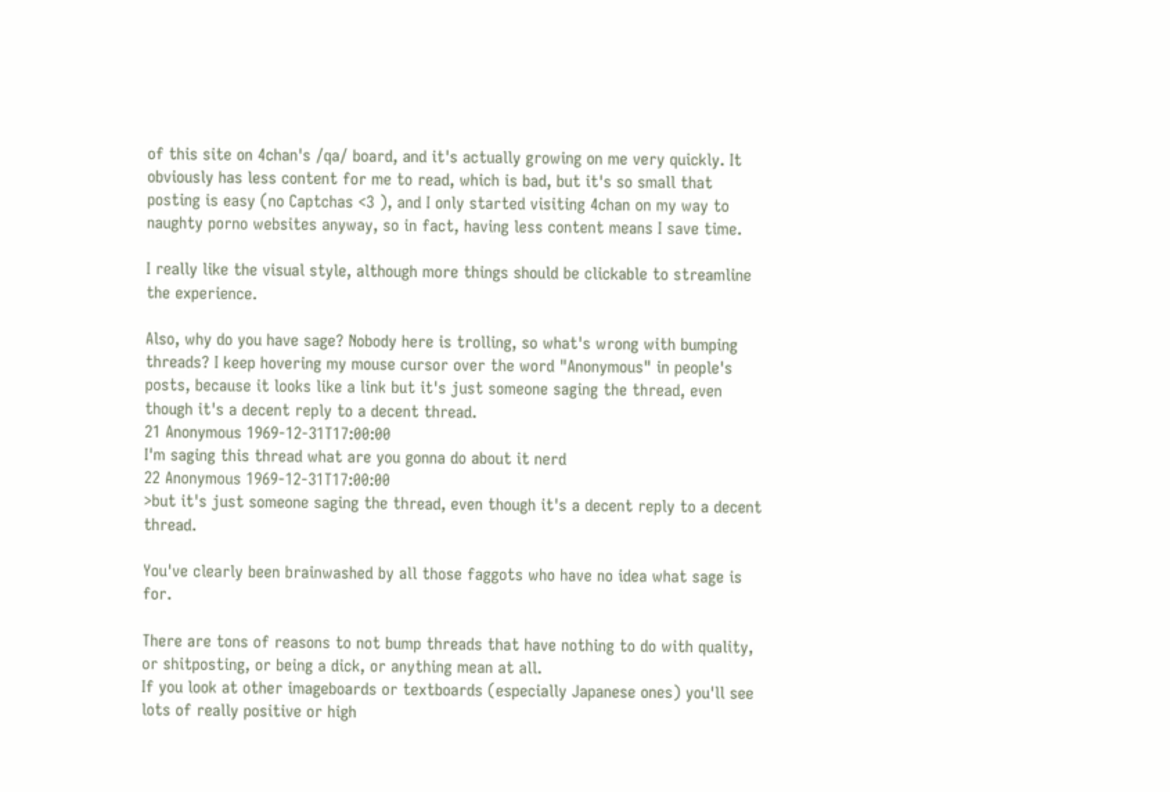of this site on 4chan's /qa/ board, and it's actually growing on me very quickly. It obviously has less content for me to read, which is bad, but it's so small that posting is easy (no Captchas <3 ), and I only started visiting 4chan on my way to naughty porno websites anyway, so in fact, having less content means I save time.

I really like the visual style, although more things should be clickable to streamline the experience.

Also, why do you have sage? Nobody here is trolling, so what's wrong with bumping threads? I keep hovering my mouse cursor over the word "Anonymous" in people's posts, because it looks like a link but it's just someone saging the thread, even though it's a decent reply to a decent thread.
21 Anonymous 1969-12-31T17:00:00
I'm saging this thread what are you gonna do about it nerd
22 Anonymous 1969-12-31T17:00:00
>but it's just someone saging the thread, even though it's a decent reply to a decent thread.

You've clearly been brainwashed by all those faggots who have no idea what sage is for.

There are tons of reasons to not bump threads that have nothing to do with quality, or shitposting, or being a dick, or anything mean at all.
If you look at other imageboards or textboards (especially Japanese ones) you'll see lots of really positive or high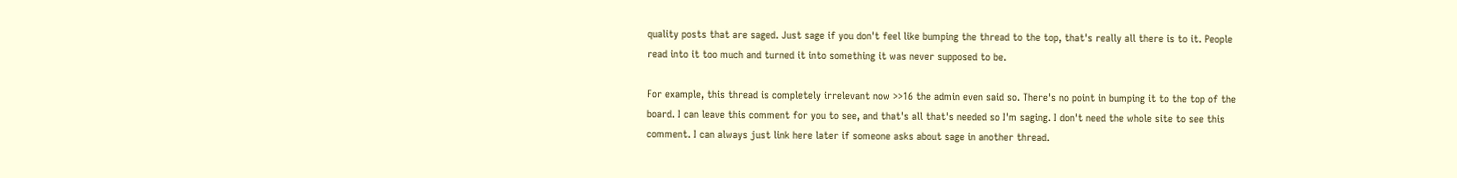quality posts that are saged. Just sage if you don't feel like bumping the thread to the top, that's really all there is to it. People read into it too much and turned it into something it was never supposed to be.

For example, this thread is completely irrelevant now >>16 the admin even said so. There's no point in bumping it to the top of the board. I can leave this comment for you to see, and that's all that's needed so I'm saging. I don't need the whole site to see this comment. I can always just link here later if someone asks about sage in another thread.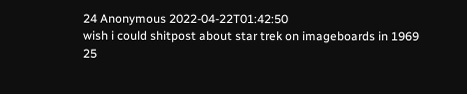24 Anonymous 2022-04-22T01:42:50
wish i could shitpost about star trek on imageboards in 1969
25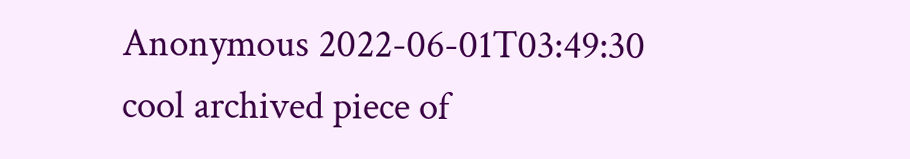Anonymous 2022-06-01T03:49:30
cool archived piece of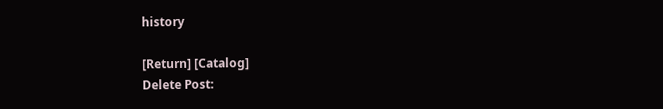history

[Return] [Catalog]
Delete Post: